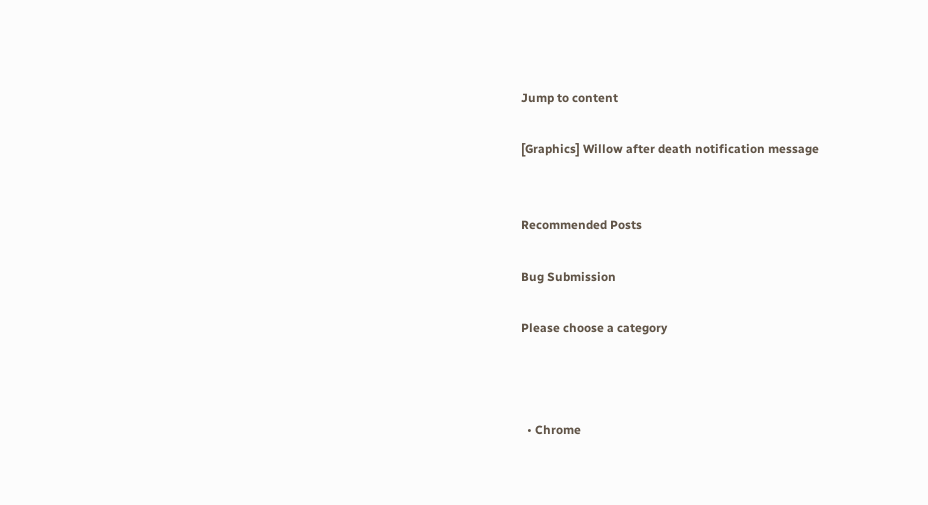Jump to content

[Graphics] Willow after death notification message


Recommended Posts

Bug Submission

Please choose a category



  • Chrome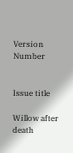Version Number


Issue title

Willow after death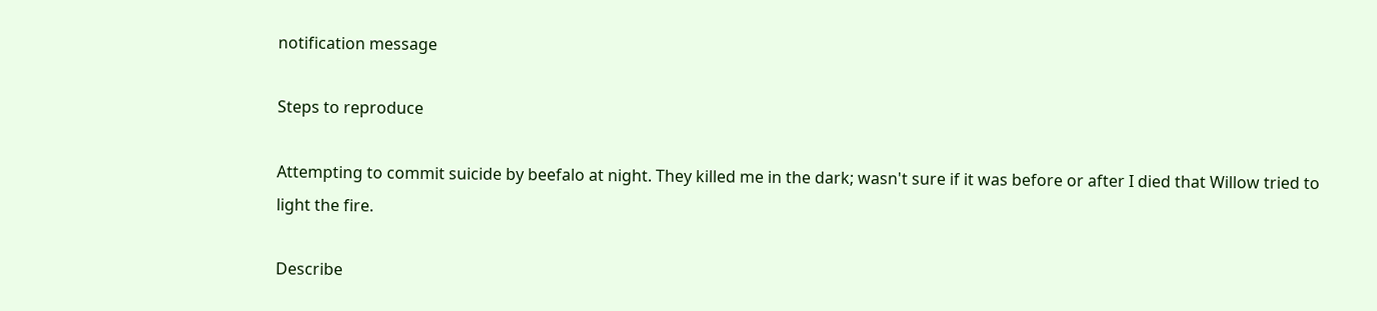notification message

Steps to reproduce

Attempting to commit suicide by beefalo at night. They killed me in the dark; wasn't sure if it was before or after I died that Willow tried to light the fire.

Describe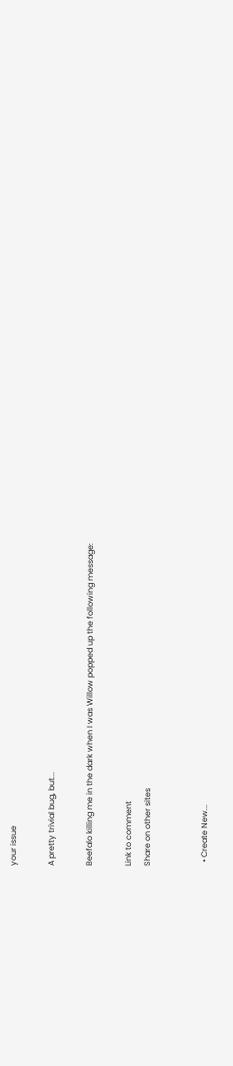your issue

A pretty trivial bug, but...

Beefalo killing me in the dark when I was Willow popped up the following message:

Link to comment
Share on other sites


  • Create New...